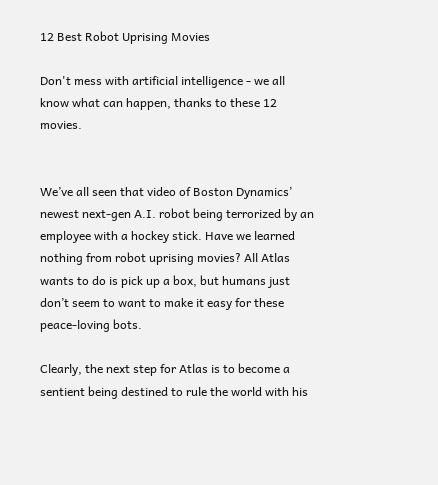12 Best Robot Uprising Movies

Don't mess with artificial intelligence - we all know what can happen, thanks to these 12 movies.


We’ve all seen that video of Boston Dynamics’ newest next-gen A.I. robot being terrorized by an employee with a hockey stick. Have we learned nothing from robot uprising movies? All Atlas wants to do is pick up a box, but humans just don’t seem to want to make it easy for these peace-loving bots.

Clearly, the next step for Atlas is to become a sentient being destined to rule the world with his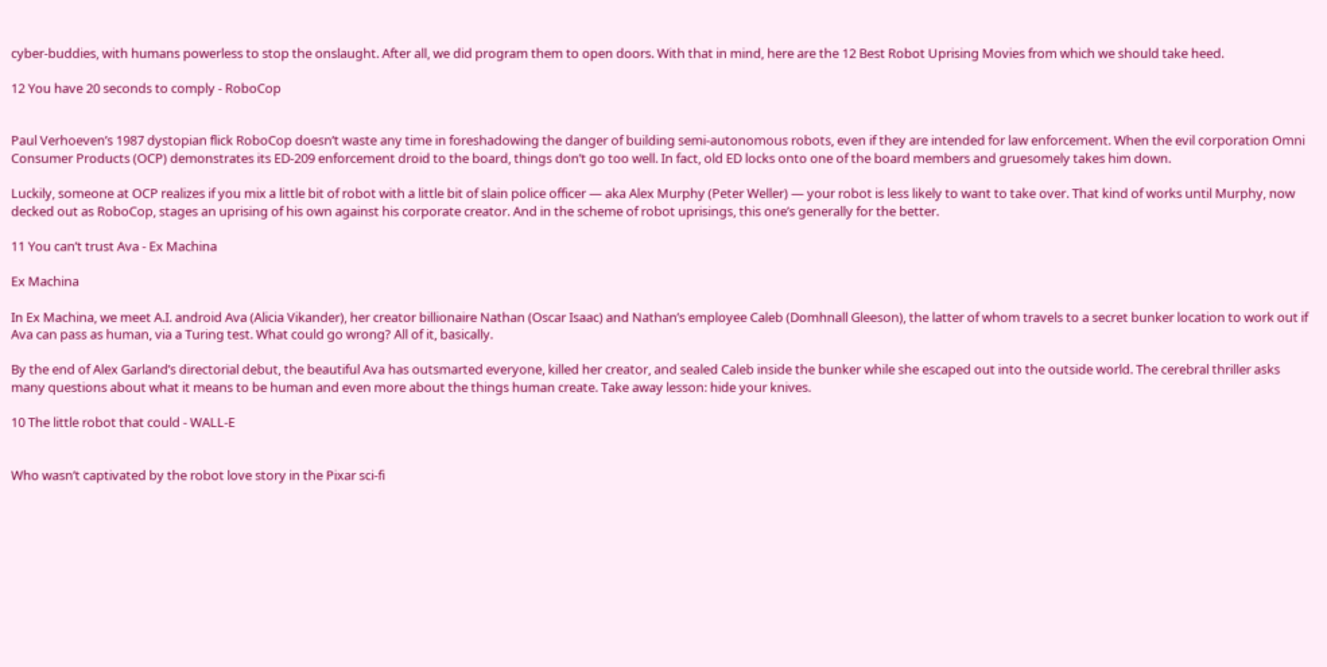cyber-buddies, with humans powerless to stop the onslaught. After all, we did program them to open doors. With that in mind, here are the 12 Best Robot Uprising Movies from which we should take heed.

12 You have 20 seconds to comply - RoboCop


Paul Verhoeven’s 1987 dystopian flick RoboCop doesn’t waste any time in foreshadowing the danger of building semi-autonomous robots, even if they are intended for law enforcement. When the evil corporation Omni Consumer Products (OCP) demonstrates its ED-209 enforcement droid to the board, things don’t go too well. In fact, old ED locks onto one of the board members and gruesomely takes him down.

Luckily, someone at OCP realizes if you mix a little bit of robot with a little bit of slain police officer — aka Alex Murphy (Peter Weller) — your robot is less likely to want to take over. That kind of works until Murphy, now decked out as RoboCop, stages an uprising of his own against his corporate creator. And in the scheme of robot uprisings, this one’s generally for the better.

11 You can’t trust Ava - Ex Machina

Ex Machina

In Ex Machina, we meet A.I. android Ava (Alicia Vikander), her creator billionaire Nathan (Oscar Isaac) and Nathan’s employee Caleb (Domhnall Gleeson), the latter of whom travels to a secret bunker location to work out if Ava can pass as human, via a Turing test. What could go wrong? All of it, basically.

By the end of Alex Garland’s directorial debut, the beautiful Ava has outsmarted everyone, killed her creator, and sealed Caleb inside the bunker while she escaped out into the outside world. The cerebral thriller asks many questions about what it means to be human and even more about the things human create. Take away lesson: hide your knives.

10 The little robot that could - WALL-E


Who wasn’t captivated by the robot love story in the Pixar sci-fi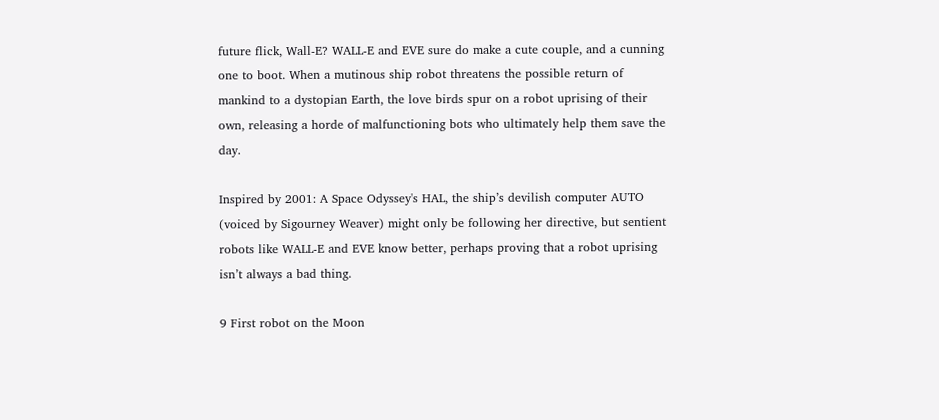future flick, Wall-E? WALL-E and EVE sure do make a cute couple, and a cunning one to boot. When a mutinous ship robot threatens the possible return of mankind to a dystopian Earth, the love birds spur on a robot uprising of their own, releasing a horde of malfunctioning bots who ultimately help them save the day.

Inspired by 2001: A Space Odyssey's HAL, the ship’s devilish computer AUTO (voiced by Sigourney Weaver) might only be following her directive, but sentient robots like WALL-E and EVE know better, perhaps proving that a robot uprising isn’t always a bad thing.

9 First robot on the Moon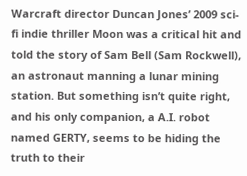Warcraft director Duncan Jones’ 2009 sci-fi indie thriller Moon was a critical hit and told the story of Sam Bell (Sam Rockwell), an astronaut manning a lunar mining station. But something isn’t quite right, and his only companion, a A.I. robot named GERTY, seems to be hiding the truth to their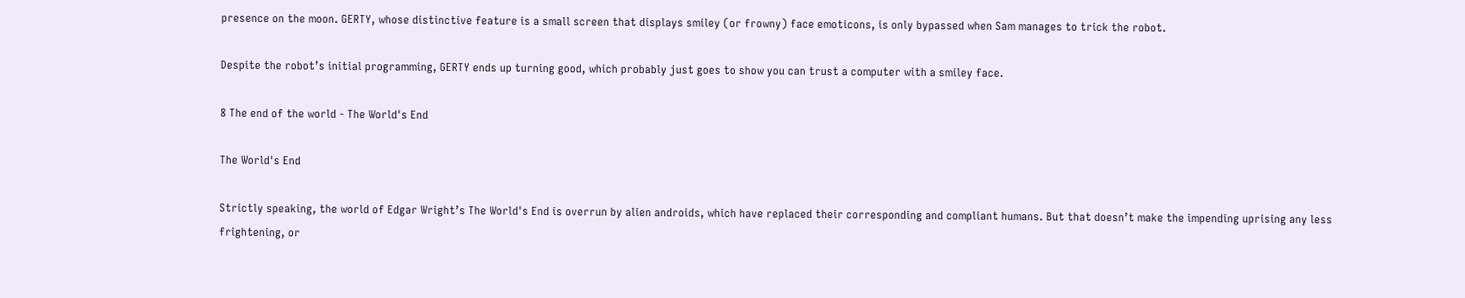presence on the moon. GERTY, whose distinctive feature is a small screen that displays smiley (or frowny) face emoticons, is only bypassed when Sam manages to trick the robot.

Despite the robot’s initial programming, GERTY ends up turning good, which probably just goes to show you can trust a computer with a smiley face.

8 The end of the world - The World's End

The World's End

Strictly speaking, the world of Edgar Wright’s The World's End is overrun by alien androids, which have replaced their corresponding and compliant humans. But that doesn’t make the impending uprising any less frightening, or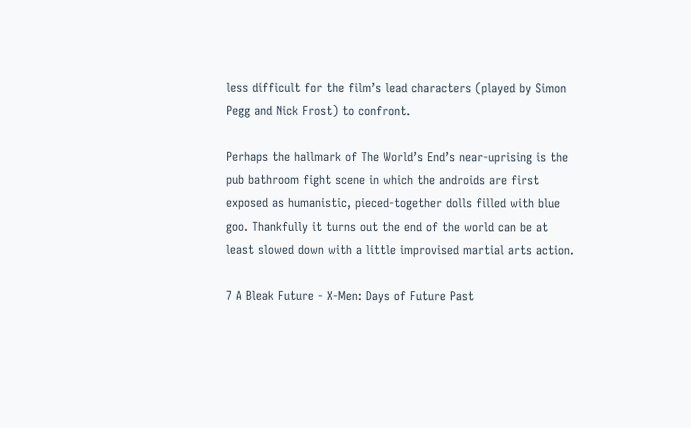less difficult for the film’s lead characters (played by Simon Pegg and Nick Frost) to confront.

Perhaps the hallmark of The World’s End’s near-uprising is the pub bathroom fight scene in which the androids are first exposed as humanistic, pieced-together dolls filled with blue goo. Thankfully it turns out the end of the world can be at least slowed down with a little improvised martial arts action.

7 A Bleak Future - X-Men: Days of Future Past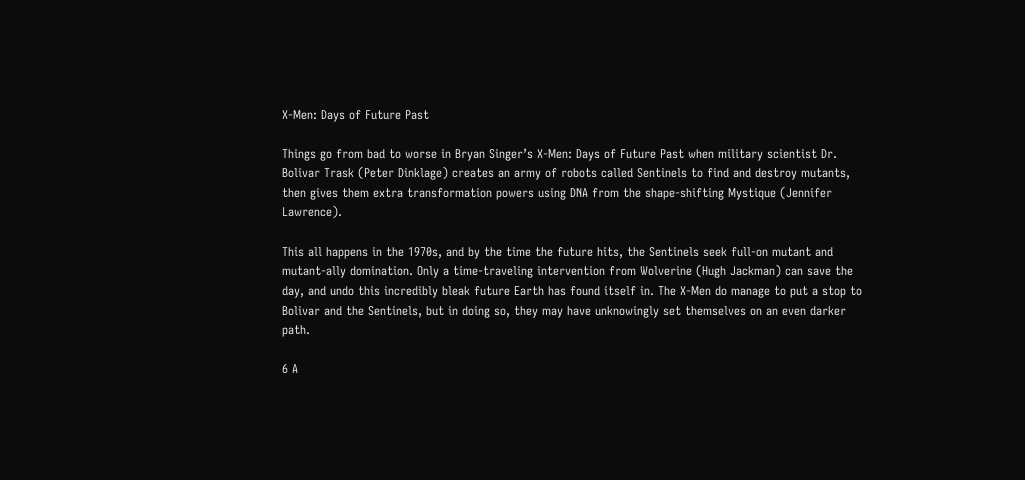X-Men: Days of Future Past

Things go from bad to worse in Bryan Singer’s X-Men: Days of Future Past when military scientist Dr. Bolivar Trask (Peter Dinklage) creates an army of robots called Sentinels to find and destroy mutants, then gives them extra transformation powers using DNA from the shape-shifting Mystique (Jennifer Lawrence).

This all happens in the 1970s, and by the time the future hits, the Sentinels seek full-on mutant and mutant-ally domination. Only a time-traveling intervention from Wolverine (Hugh Jackman) can save the day, and undo this incredibly bleak future Earth has found itself in. The X-Men do manage to put a stop to Bolivar and the Sentinels, but in doing so, they may have unknowingly set themselves on an even darker path.

6 A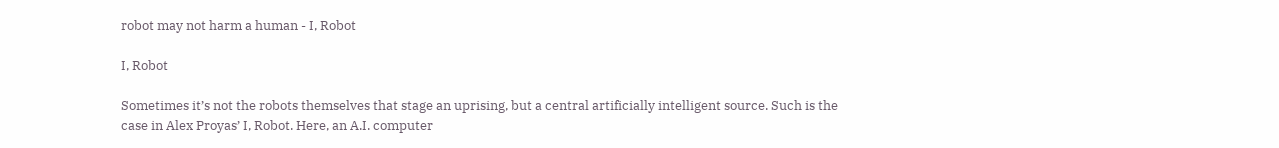robot may not harm a human - I, Robot

I, Robot

Sometimes it’s not the robots themselves that stage an uprising, but a central artificially intelligent source. Such is the case in Alex Proyas’ I, Robot. Here, an A.I. computer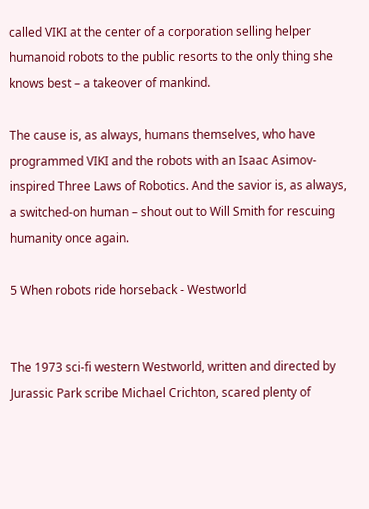called VIKI at the center of a corporation selling helper humanoid robots to the public resorts to the only thing she knows best – a takeover of mankind.

The cause is, as always, humans themselves, who have programmed VIKI and the robots with an Isaac Asimov-inspired Three Laws of Robotics. And the savior is, as always, a switched-on human – shout out to Will Smith for rescuing humanity once again.

5 When robots ride horseback - Westworld


The 1973 sci-fi western Westworld, written and directed by Jurassic Park scribe Michael Crichton, scared plenty of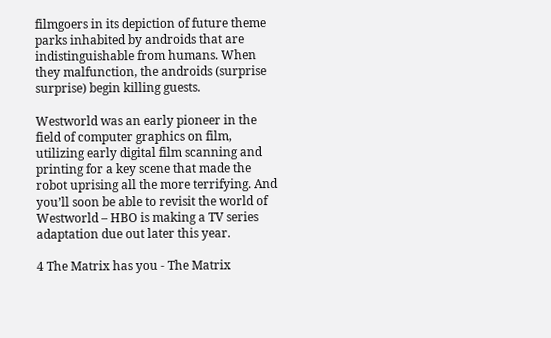filmgoers in its depiction of future theme parks inhabited by androids that are indistinguishable from humans. When they malfunction, the androids (surprise surprise) begin killing guests.

Westworld was an early pioneer in the field of computer graphics on film, utilizing early digital film scanning and printing for a key scene that made the robot uprising all the more terrifying. And you’ll soon be able to revisit the world of Westworld – HBO is making a TV series adaptation due out later this year.

4 The Matrix has you - The Matrix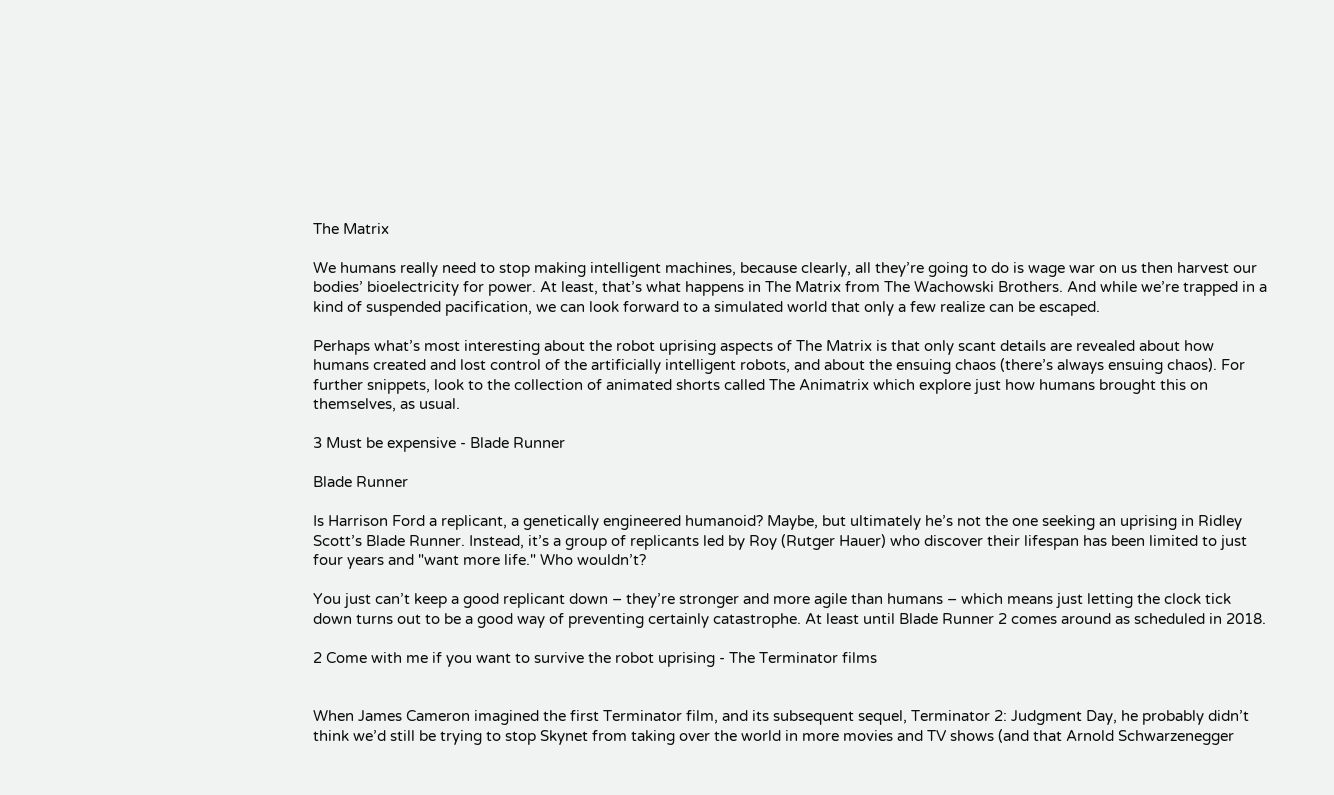The Matrix

We humans really need to stop making intelligent machines, because clearly, all they’re going to do is wage war on us then harvest our bodies’ bioelectricity for power. At least, that’s what happens in The Matrix from The Wachowski Brothers. And while we’re trapped in a kind of suspended pacification, we can look forward to a simulated world that only a few realize can be escaped.

Perhaps what’s most interesting about the robot uprising aspects of The Matrix is that only scant details are revealed about how humans created and lost control of the artificially intelligent robots, and about the ensuing chaos (there’s always ensuing chaos). For further snippets, look to the collection of animated shorts called The Animatrix which explore just how humans brought this on themselves, as usual.

3 Must be expensive - Blade Runner

Blade Runner

Is Harrison Ford a replicant, a genetically engineered humanoid? Maybe, but ultimately he’s not the one seeking an uprising in Ridley Scott’s Blade Runner. Instead, it’s a group of replicants led by Roy (Rutger Hauer) who discover their lifespan has been limited to just four years and "want more life." Who wouldn’t?

You just can’t keep a good replicant down – they’re stronger and more agile than humans – which means just letting the clock tick down turns out to be a good way of preventing certainly catastrophe. At least until Blade Runner 2 comes around as scheduled in 2018.

2 Come with me if you want to survive the robot uprising - The Terminator films


When James Cameron imagined the first Terminator film, and its subsequent sequel, Terminator 2: Judgment Day, he probably didn’t think we’d still be trying to stop Skynet from taking over the world in more movies and TV shows (and that Arnold Schwarzenegger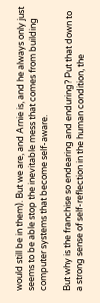would still be in them). But we are, and Arnie is, and he always only just seems to be able stop the inevitable mess that comes from building computer systems that become self-aware.

But why is the franchise so endearing and enduring? Put that down to a strong sense of self-reflection in the human condition, the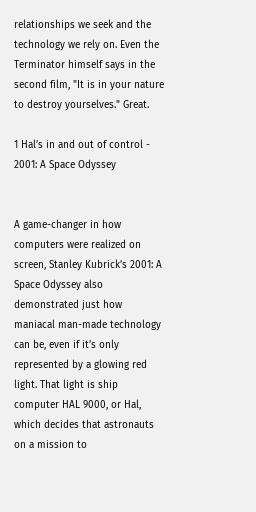relationships we seek and the technology we rely on. Even the Terminator himself says in the second film, "It is in your nature to destroy yourselves." Great.

1 Hal’s in and out of control - 2001: A Space Odyssey


A game-changer in how computers were realized on screen, Stanley Kubrick’s 2001: A Space Odyssey also demonstrated just how maniacal man-made technology can be, even if it’s only represented by a glowing red light. That light is ship computer HAL 9000, or Hal, which decides that astronauts on a mission to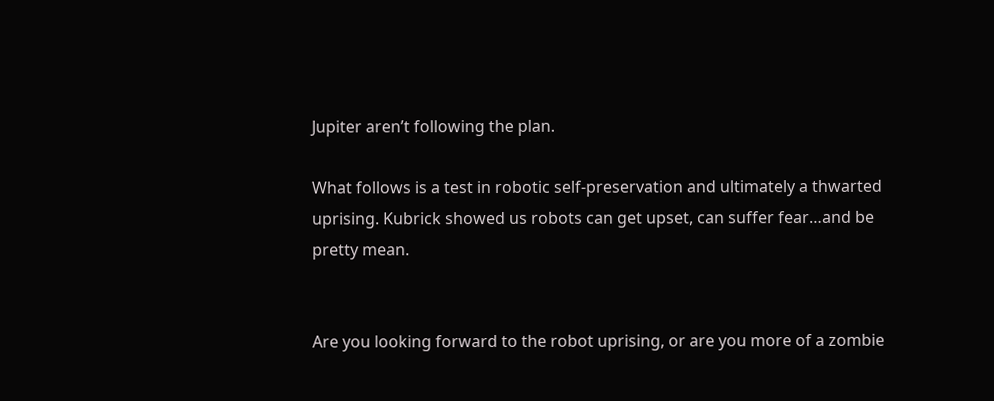Jupiter aren’t following the plan.

What follows is a test in robotic self-preservation and ultimately a thwarted uprising. Kubrick showed us robots can get upset, can suffer fear…and be pretty mean.


Are you looking forward to the robot uprising, or are you more of a zombie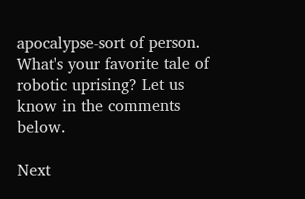apocalypse-sort of person. What's your favorite tale of robotic uprising? Let us know in the comments below.

Next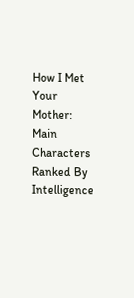How I Met Your Mother: Main Characters Ranked By Intelligence